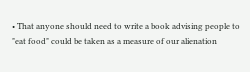• That anyone should need to write a book advising people to "eat food" could be taken as a measure of our alienation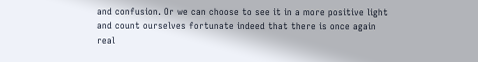and confusion. Or we can choose to see it in a more positive light and count ourselves fortunate indeed that there is once again real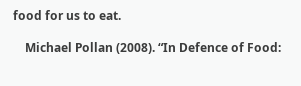food for us to eat.

    Michael Pollan (2008). “In Defence of Food: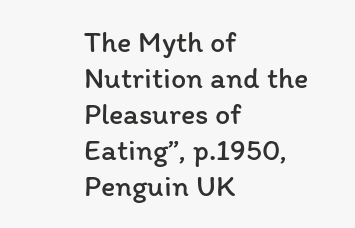The Myth of Nutrition and the Pleasures of Eating”, p.1950, Penguin UK